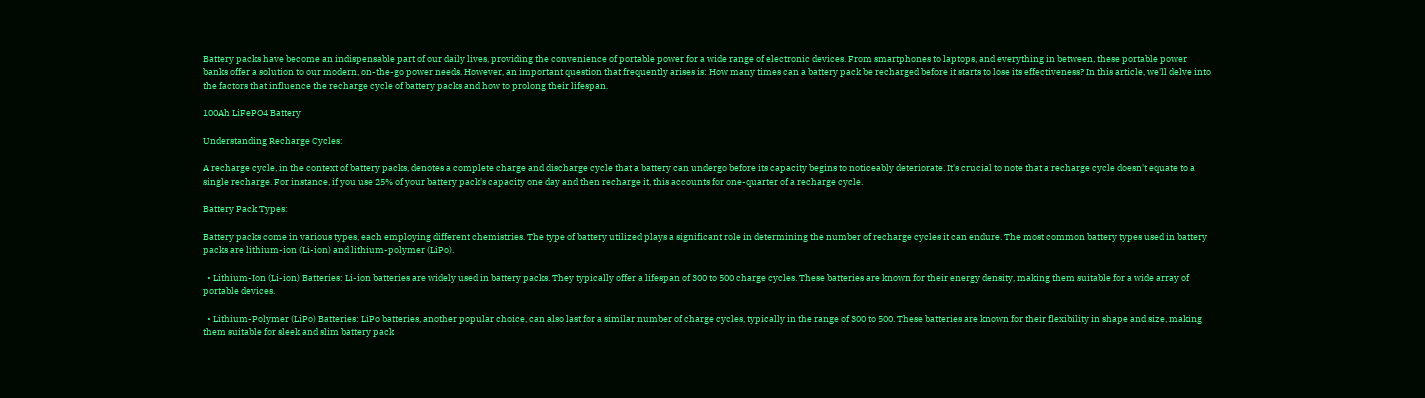Battery packs have become an indispensable part of our daily lives, providing the convenience of portable power for a wide range of electronic devices. From smartphones to laptops, and everything in between, these portable power banks offer a solution to our modern, on-the-go power needs. However, an important question that frequently arises is: How many times can a battery pack be recharged before it starts to lose its effectiveness? In this article, we'll delve into the factors that influence the recharge cycle of battery packs and how to prolong their lifespan.

100Ah LiFePO4 Battery

Understanding Recharge Cycles:

A recharge cycle, in the context of battery packs, denotes a complete charge and discharge cycle that a battery can undergo before its capacity begins to noticeably deteriorate. It's crucial to note that a recharge cycle doesn't equate to a single recharge. For instance, if you use 25% of your battery pack's capacity one day and then recharge it, this accounts for one-quarter of a recharge cycle.

Battery Pack Types:

Battery packs come in various types, each employing different chemistries. The type of battery utilized plays a significant role in determining the number of recharge cycles it can endure. The most common battery types used in battery packs are lithium-ion (Li-ion) and lithium-polymer (LiPo).

  • Lithium-Ion (Li-ion) Batteries: Li-ion batteries are widely used in battery packs. They typically offer a lifespan of 300 to 500 charge cycles. These batteries are known for their energy density, making them suitable for a wide array of portable devices.

  • Lithium-Polymer (LiPo) Batteries: LiPo batteries, another popular choice, can also last for a similar number of charge cycles, typically in the range of 300 to 500. These batteries are known for their flexibility in shape and size, making them suitable for sleek and slim battery pack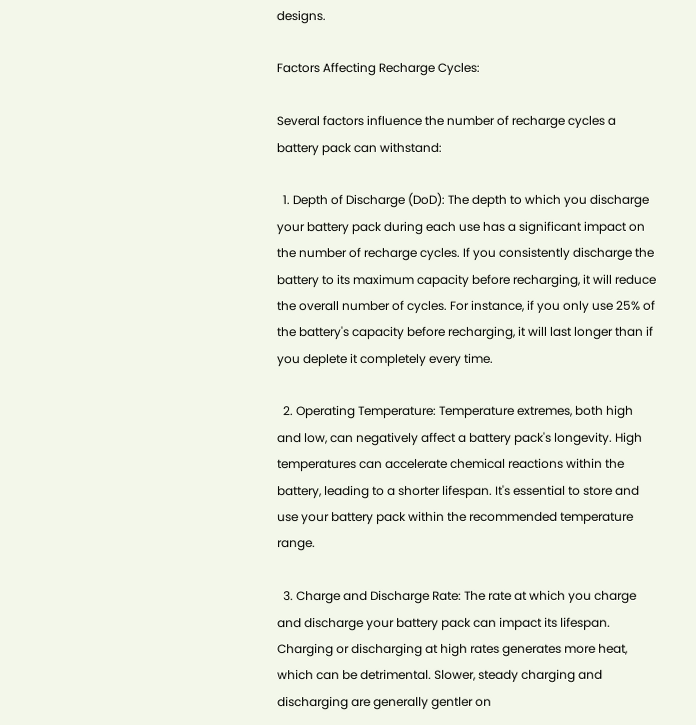designs.

Factors Affecting Recharge Cycles:

Several factors influence the number of recharge cycles a battery pack can withstand:

  1. Depth of Discharge (DoD): The depth to which you discharge your battery pack during each use has a significant impact on the number of recharge cycles. If you consistently discharge the battery to its maximum capacity before recharging, it will reduce the overall number of cycles. For instance, if you only use 25% of the battery's capacity before recharging, it will last longer than if you deplete it completely every time.

  2. Operating Temperature: Temperature extremes, both high and low, can negatively affect a battery pack's longevity. High temperatures can accelerate chemical reactions within the battery, leading to a shorter lifespan. It's essential to store and use your battery pack within the recommended temperature range.

  3. Charge and Discharge Rate: The rate at which you charge and discharge your battery pack can impact its lifespan. Charging or discharging at high rates generates more heat, which can be detrimental. Slower, steady charging and discharging are generally gentler on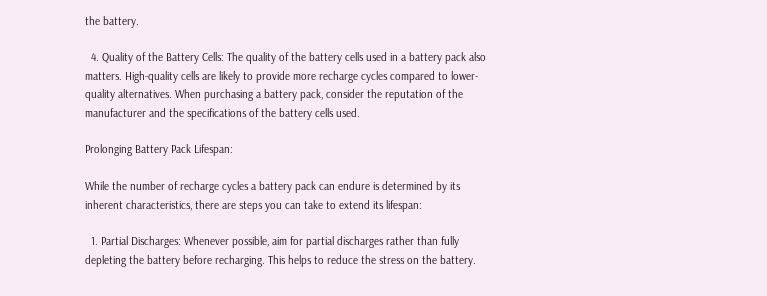the battery.

  4. Quality of the Battery Cells: The quality of the battery cells used in a battery pack also matters. High-quality cells are likely to provide more recharge cycles compared to lower-quality alternatives. When purchasing a battery pack, consider the reputation of the manufacturer and the specifications of the battery cells used.

Prolonging Battery Pack Lifespan:

While the number of recharge cycles a battery pack can endure is determined by its inherent characteristics, there are steps you can take to extend its lifespan:

  1. Partial Discharges: Whenever possible, aim for partial discharges rather than fully depleting the battery before recharging. This helps to reduce the stress on the battery.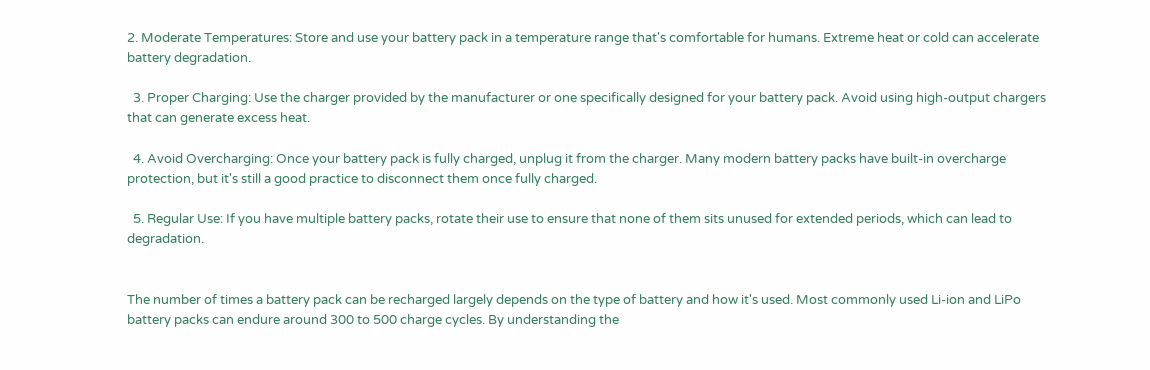2. Moderate Temperatures: Store and use your battery pack in a temperature range that's comfortable for humans. Extreme heat or cold can accelerate battery degradation.

  3. Proper Charging: Use the charger provided by the manufacturer or one specifically designed for your battery pack. Avoid using high-output chargers that can generate excess heat.

  4. Avoid Overcharging: Once your battery pack is fully charged, unplug it from the charger. Many modern battery packs have built-in overcharge protection, but it's still a good practice to disconnect them once fully charged.

  5. Regular Use: If you have multiple battery packs, rotate their use to ensure that none of them sits unused for extended periods, which can lead to degradation.


The number of times a battery pack can be recharged largely depends on the type of battery and how it's used. Most commonly used Li-ion and LiPo battery packs can endure around 300 to 500 charge cycles. By understanding the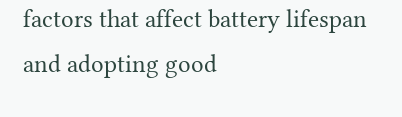factors that affect battery lifespan and adopting good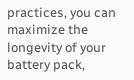practices, you can maximize the longevity of your battery pack,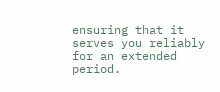ensuring that it serves you reliably for an extended period.